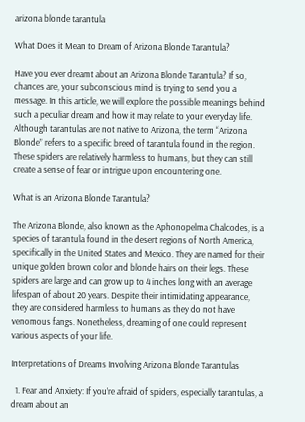arizona blonde tarantula

What Does it Mean to Dream of Arizona Blonde Tarantula?

Have you ever dreamt about an Arizona Blonde Tarantula? If so, chances are, your subconscious mind is trying to send you a message. In this article, we will explore the possible meanings behind such a peculiar dream and how it may relate to your everyday life. Although tarantulas are not native to Arizona, the term “Arizona Blonde” refers to a specific breed of tarantula found in the region. These spiders are relatively harmless to humans, but they can still create a sense of fear or intrigue upon encountering one.

What is an Arizona Blonde Tarantula?

The Arizona Blonde, also known as the Aphonopelma Chalcodes, is a species of tarantula found in the desert regions of North America, specifically in the United States and Mexico. They are named for their unique golden brown color and blonde hairs on their legs. These spiders are large and can grow up to 4 inches long with an average lifespan of about 20 years. Despite their intimidating appearance, they are considered harmless to humans as they do not have venomous fangs. Nonetheless, dreaming of one could represent various aspects of your life.

Interpretations of Dreams Involving Arizona Blonde Tarantulas

  1. Fear and Anxiety: If you’re afraid of spiders, especially tarantulas, a dream about an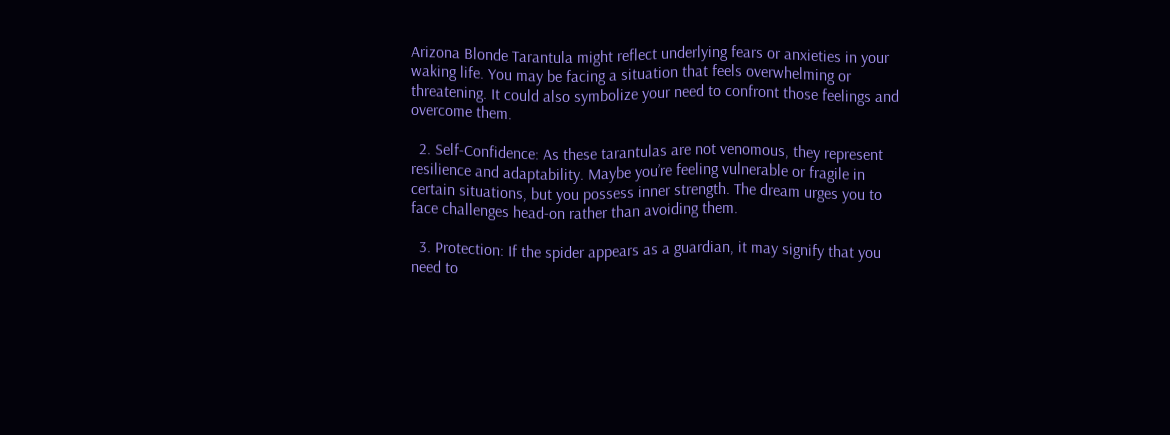Arizona Blonde Tarantula might reflect underlying fears or anxieties in your waking life. You may be facing a situation that feels overwhelming or threatening. It could also symbolize your need to confront those feelings and overcome them.

  2. Self-Confidence: As these tarantulas are not venomous, they represent resilience and adaptability. Maybe you’re feeling vulnerable or fragile in certain situations, but you possess inner strength. The dream urges you to face challenges head-on rather than avoiding them.

  3. Protection: If the spider appears as a guardian, it may signify that you need to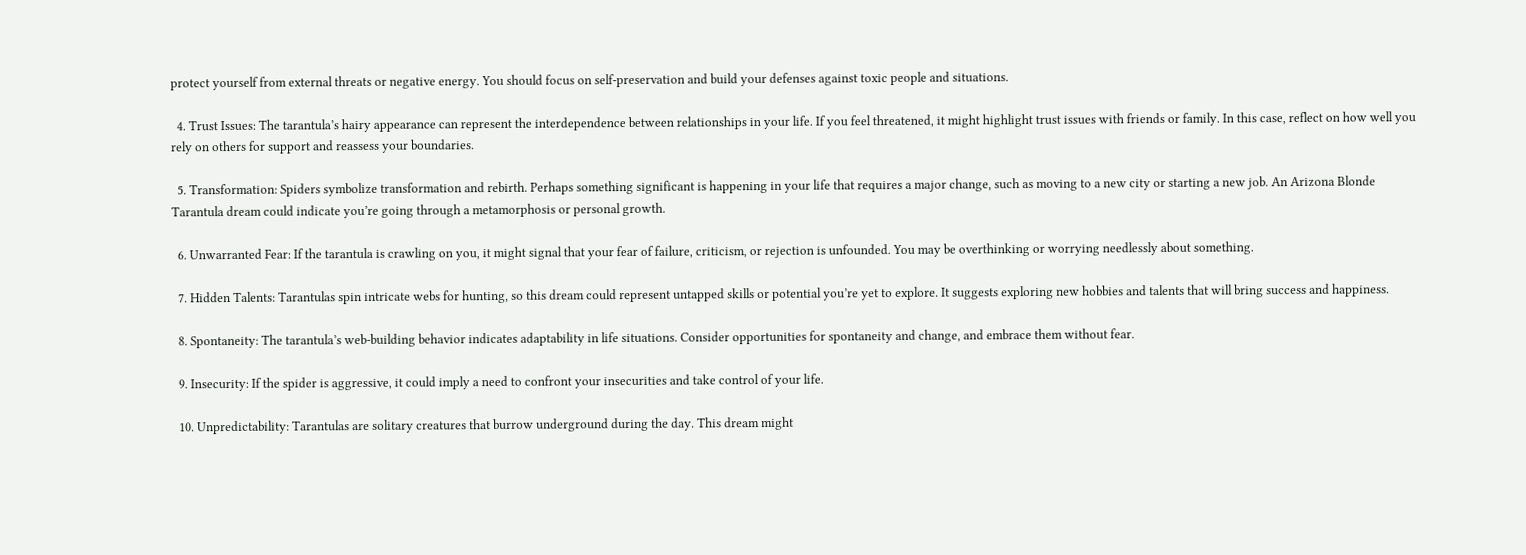protect yourself from external threats or negative energy. You should focus on self-preservation and build your defenses against toxic people and situations.

  4. Trust Issues: The tarantula’s hairy appearance can represent the interdependence between relationships in your life. If you feel threatened, it might highlight trust issues with friends or family. In this case, reflect on how well you rely on others for support and reassess your boundaries.

  5. Transformation: Spiders symbolize transformation and rebirth. Perhaps something significant is happening in your life that requires a major change, such as moving to a new city or starting a new job. An Arizona Blonde Tarantula dream could indicate you’re going through a metamorphosis or personal growth.

  6. Unwarranted Fear: If the tarantula is crawling on you, it might signal that your fear of failure, criticism, or rejection is unfounded. You may be overthinking or worrying needlessly about something.

  7. Hidden Talents: Tarantulas spin intricate webs for hunting, so this dream could represent untapped skills or potential you’re yet to explore. It suggests exploring new hobbies and talents that will bring success and happiness.

  8. Spontaneity: The tarantula’s web-building behavior indicates adaptability in life situations. Consider opportunities for spontaneity and change, and embrace them without fear.

  9. Insecurity: If the spider is aggressive, it could imply a need to confront your insecurities and take control of your life.

  10. Unpredictability: Tarantulas are solitary creatures that burrow underground during the day. This dream might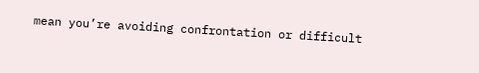mean you’re avoiding confrontation or difficult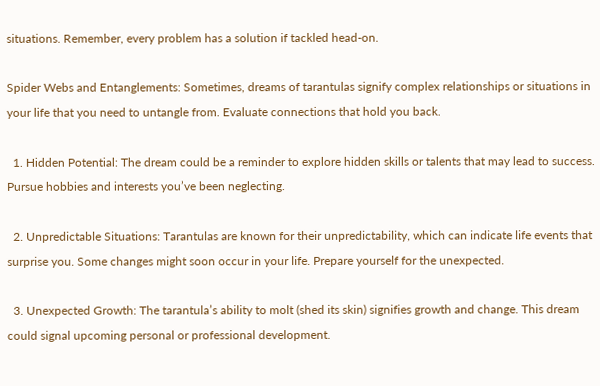situations. Remember, every problem has a solution if tackled head-on.

Spider Webs and Entanglements: Sometimes, dreams of tarantulas signify complex relationships or situations in your life that you need to untangle from. Evaluate connections that hold you back.

  1. Hidden Potential: The dream could be a reminder to explore hidden skills or talents that may lead to success. Pursue hobbies and interests you’ve been neglecting.

  2. Unpredictable Situations: Tarantulas are known for their unpredictability, which can indicate life events that surprise you. Some changes might soon occur in your life. Prepare yourself for the unexpected.

  3. Unexpected Growth: The tarantula’s ability to molt (shed its skin) signifies growth and change. This dream could signal upcoming personal or professional development.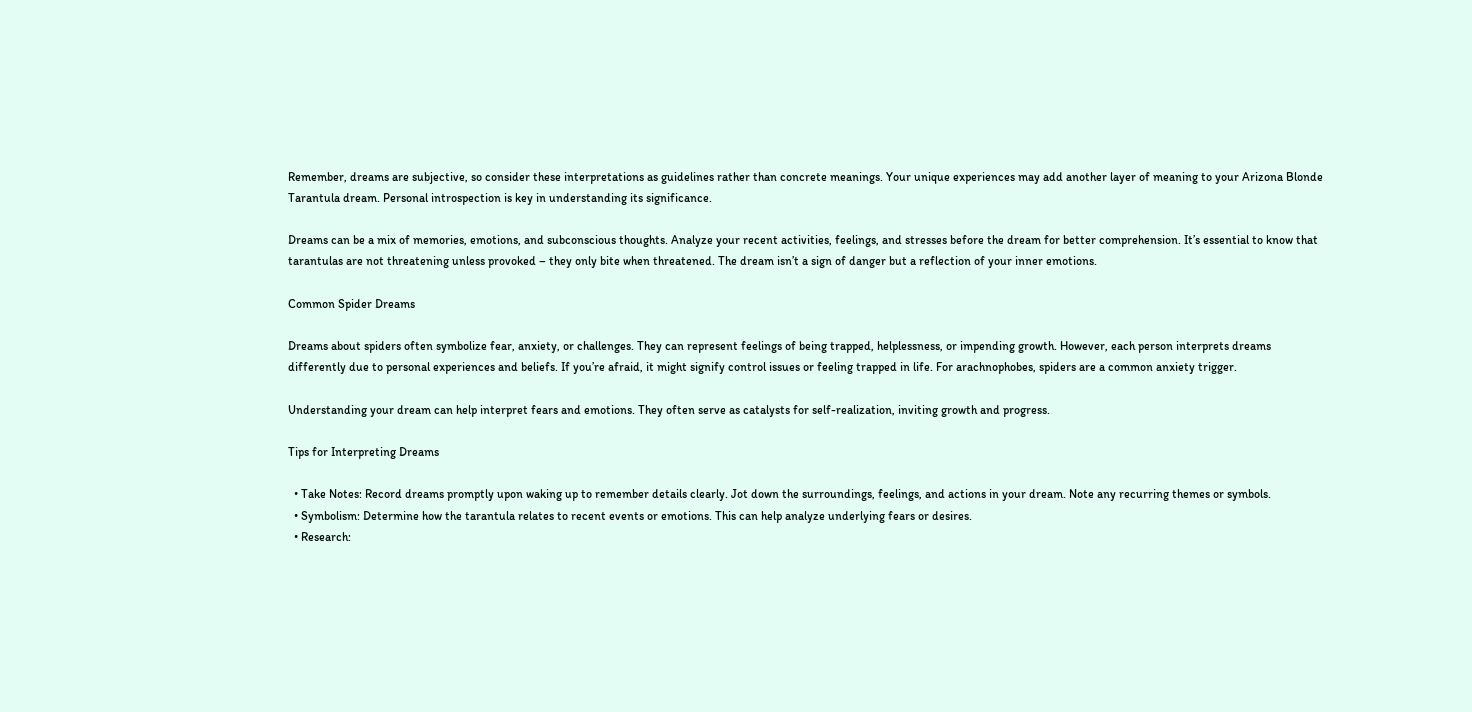Remember, dreams are subjective, so consider these interpretations as guidelines rather than concrete meanings. Your unique experiences may add another layer of meaning to your Arizona Blonde Tarantula dream. Personal introspection is key in understanding its significance.

Dreams can be a mix of memories, emotions, and subconscious thoughts. Analyze your recent activities, feelings, and stresses before the dream for better comprehension. It’s essential to know that tarantulas are not threatening unless provoked – they only bite when threatened. The dream isn’t a sign of danger but a reflection of your inner emotions.

Common Spider Dreams

Dreams about spiders often symbolize fear, anxiety, or challenges. They can represent feelings of being trapped, helplessness, or impending growth. However, each person interprets dreams differently due to personal experiences and beliefs. If you’re afraid, it might signify control issues or feeling trapped in life. For arachnophobes, spiders are a common anxiety trigger.

Understanding your dream can help interpret fears and emotions. They often serve as catalysts for self-realization, inviting growth and progress.

Tips for Interpreting Dreams

  • Take Notes: Record dreams promptly upon waking up to remember details clearly. Jot down the surroundings, feelings, and actions in your dream. Note any recurring themes or symbols.
  • Symbolism: Determine how the tarantula relates to recent events or emotions. This can help analyze underlying fears or desires.
  • Research: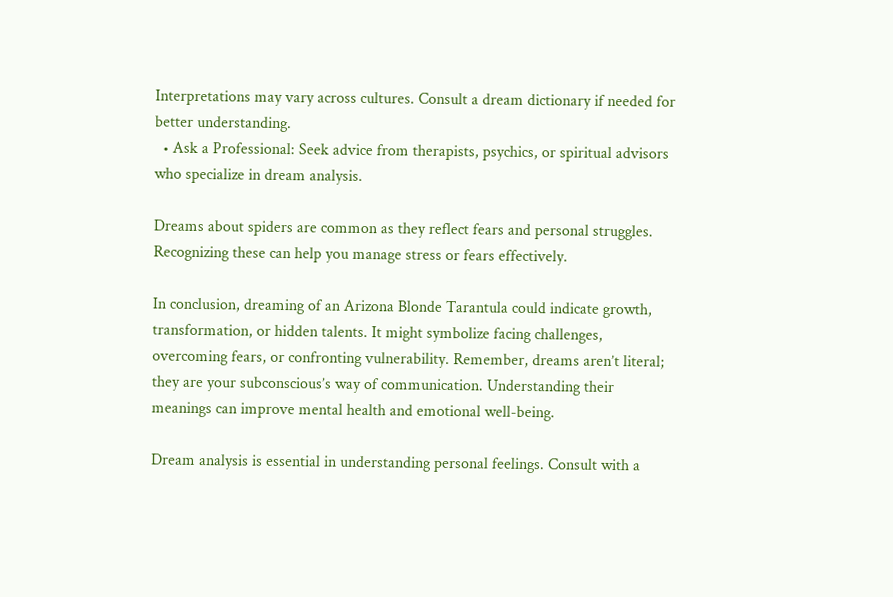Interpretations may vary across cultures. Consult a dream dictionary if needed for better understanding.
  • Ask a Professional: Seek advice from therapists, psychics, or spiritual advisors who specialize in dream analysis.

Dreams about spiders are common as they reflect fears and personal struggles. Recognizing these can help you manage stress or fears effectively.

In conclusion, dreaming of an Arizona Blonde Tarantula could indicate growth, transformation, or hidden talents. It might symbolize facing challenges, overcoming fears, or confronting vulnerability. Remember, dreams aren’t literal; they are your subconscious’s way of communication. Understanding their meanings can improve mental health and emotional well-being.

Dream analysis is essential in understanding personal feelings. Consult with a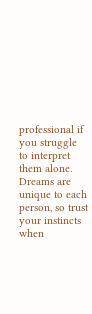professional if you struggle to interpret them alone. Dreams are unique to each person, so trust your instincts when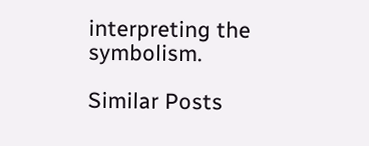interpreting the symbolism.

Similar Posts